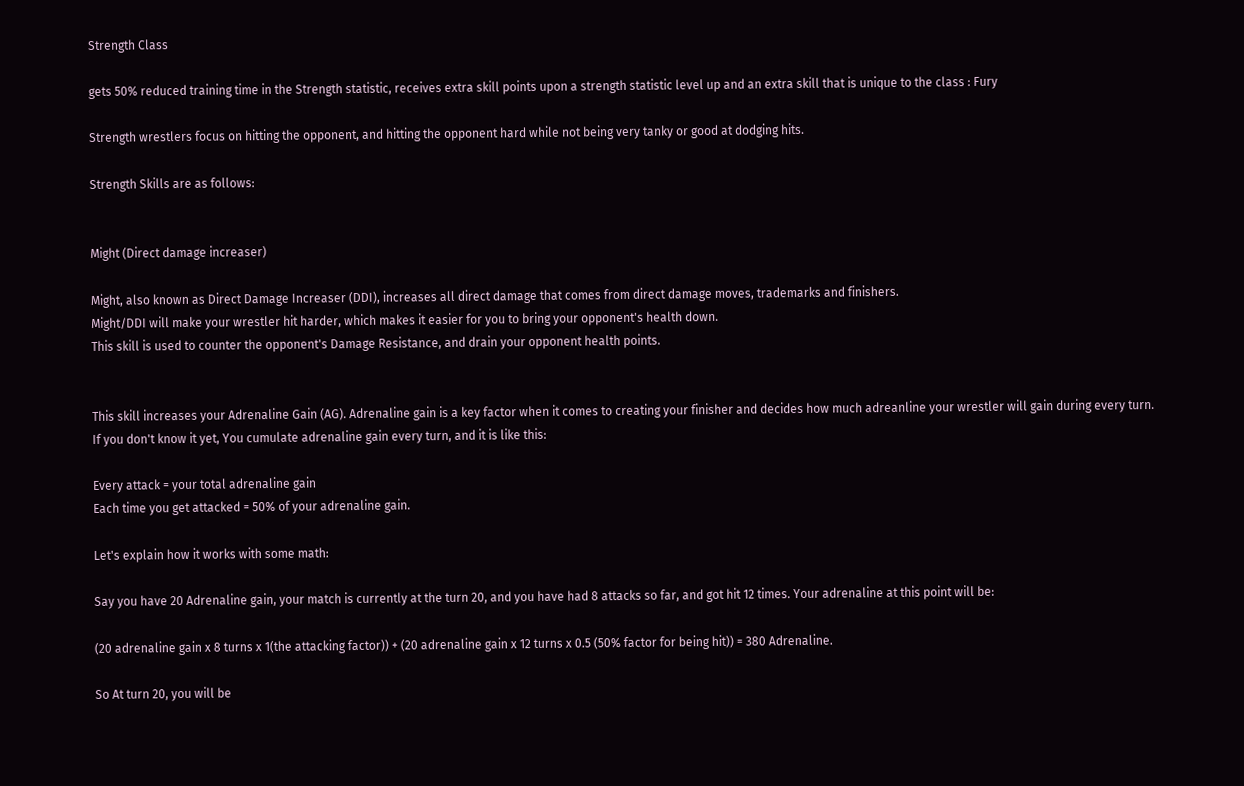Strength Class

gets 50% reduced training time in the Strength statistic, receives extra skill points upon a strength statistic level up and an extra skill that is unique to the class : Fury

Strength wrestlers focus on hitting the opponent, and hitting the opponent hard while not being very tanky or good at dodging hits.

Strength Skills are as follows:


Might (Direct damage increaser)

Might, also known as Direct Damage Increaser (DDI), increases all direct damage that comes from direct damage moves, trademarks and finishers.
Might/DDI will make your wrestler hit harder, which makes it easier for you to bring your opponent's health down.
This skill is used to counter the opponent's Damage Resistance, and drain your opponent health points.


This skill increases your Adrenaline Gain (AG). Adrenaline gain is a key factor when it comes to creating your finisher and decides how much adreanline your wrestler will gain during every turn.
If you don't know it yet, You cumulate adrenaline gain every turn, and it is like this:

Every attack = your total adrenaline gain
Each time you get attacked = 50% of your adrenaline gain.

Let's explain how it works with some math:

Say you have 20 Adrenaline gain, your match is currently at the turn 20, and you have had 8 attacks so far, and got hit 12 times. Your adrenaline at this point will be:

(20 adrenaline gain x 8 turns x 1(the attacking factor)) + (20 adrenaline gain x 12 turns x 0.5 (50% factor for being hit)) = 380 Adrenaline.

So At turn 20, you will be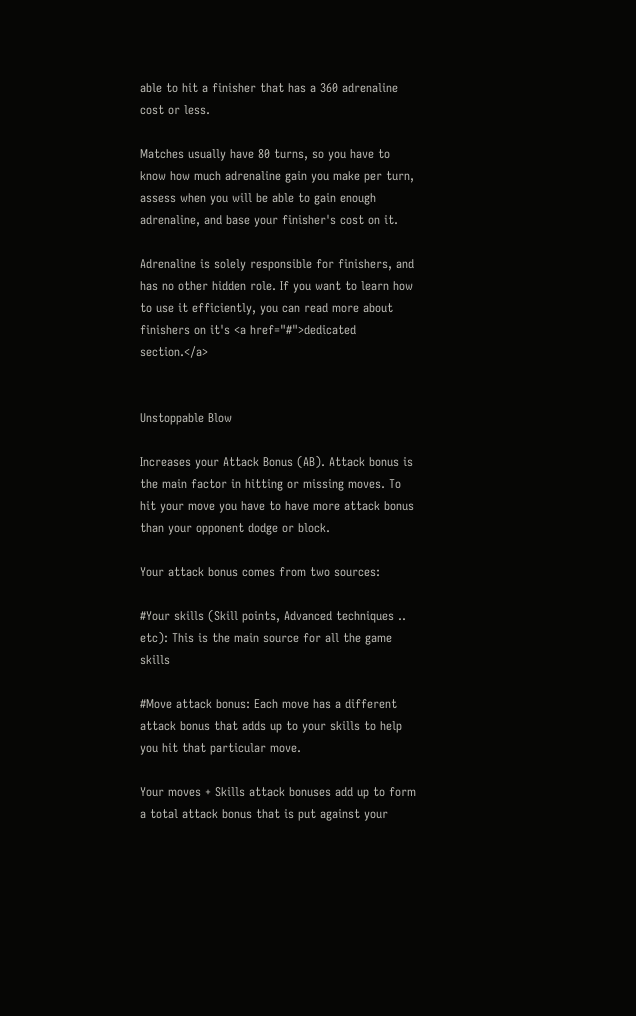able to hit a finisher that has a 360 adrenaline cost or less.

Matches usually have 80 turns, so you have to know how much adrenaline gain you make per turn, assess when you will be able to gain enough adrenaline, and base your finisher's cost on it.

Adrenaline is solely responsible for finishers, and has no other hidden role. If you want to learn how to use it efficiently, you can read more about finishers on it's <a href="#">dedicated section.</a>


Unstoppable Blow

Increases your Attack Bonus (AB). Attack bonus is the main factor in hitting or missing moves. To hit your move you have to have more attack bonus than your opponent dodge or block.

Your attack bonus comes from two sources:

#Your skills (Skill points, Advanced techniques .. etc): This is the main source for all the game skills

#Move attack bonus: Each move has a different attack bonus that adds up to your skills to help you hit that particular move.

Your moves + Skills attack bonuses add up to form a total attack bonus that is put against your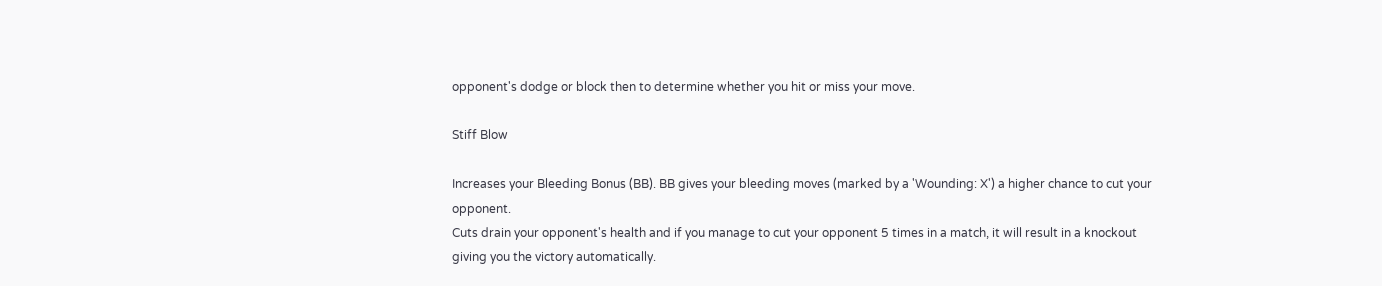opponent's dodge or block then to determine whether you hit or miss your move.

Stiff Blow

Increases your Bleeding Bonus (BB). BB gives your bleeding moves (marked by a 'Wounding: X') a higher chance to cut your opponent.
Cuts drain your opponent's health and if you manage to cut your opponent 5 times in a match, it will result in a knockout giving you the victory automatically.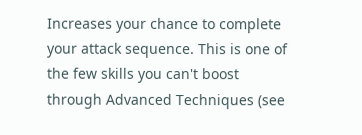Increases your chance to complete your attack sequence. This is one of the few skills you can't boost through Advanced Techniques (see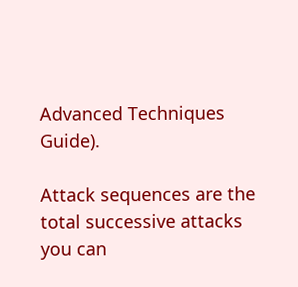Advanced Techniques Guide).

Attack sequences are the total successive attacks you can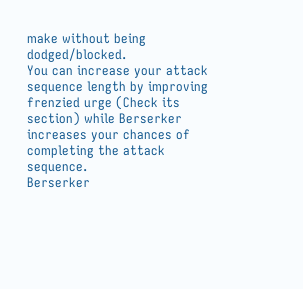make without being dodged/blocked.
You can increase your attack sequence length by improving frenzied urge (Check its section) while Berserker increases your chances of completing the attack sequence.
Berserker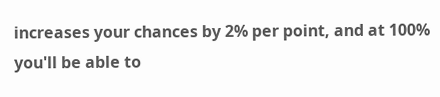increases your chances by 2% per point, and at 100% you'll be able to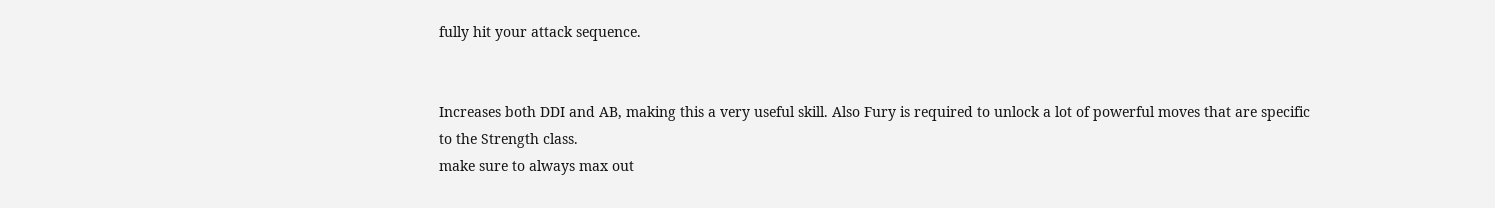fully hit your attack sequence.


Increases both DDI and AB, making this a very useful skill. Also Fury is required to unlock a lot of powerful moves that are specific to the Strength class.
make sure to always max out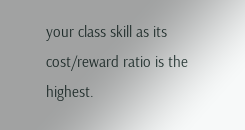your class skill as its cost/reward ratio is the highest.